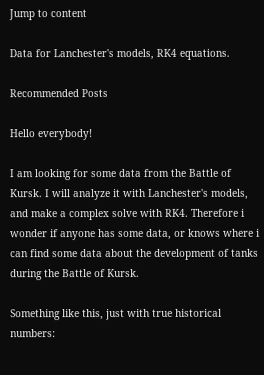Jump to content

Data for Lanchester's models, RK4 equations.

Recommended Posts

Hello everybody!

I am looking for some data from the Battle of Kursk. I will analyze it with Lanchester's models, and make a complex solve with RK4. Therefore i wonder if anyone has some data, or knows where i can find some data about the development of tanks during the Battle of Kursk.

Something like this, just with true historical numbers: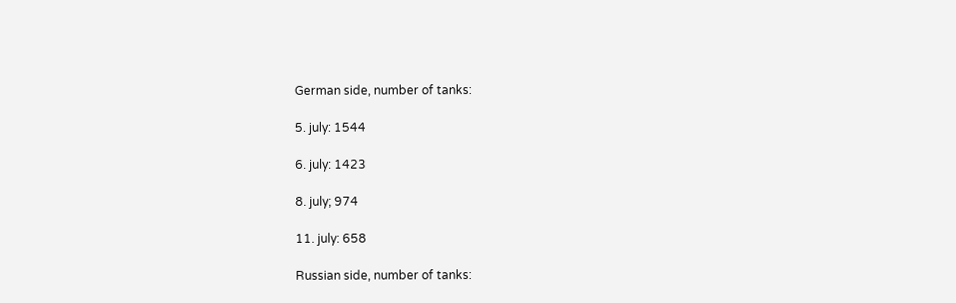German side, number of tanks:

5. july: 1544

6. july: 1423

8. july; 974

11. july: 658

Russian side, number of tanks: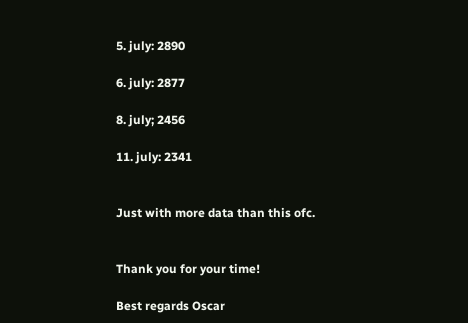5. july: 2890

6. july: 2877

8. july; 2456

11. july: 2341


Just with more data than this ofc.


Thank you for your time!

Best regards Oscar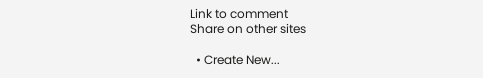Link to comment
Share on other sites

  • Create New...